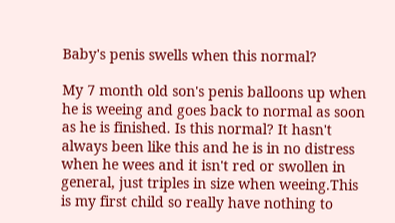Baby's penis swells when this normal?

My 7 month old son's penis balloons up when he is weeing and goes back to normal as soon as he is finished. Is this normal? It hasn't always been like this and he is in no distress when he wees and it isn't red or swollen in general, just triples in size when weeing.This is my first child so really have nothing to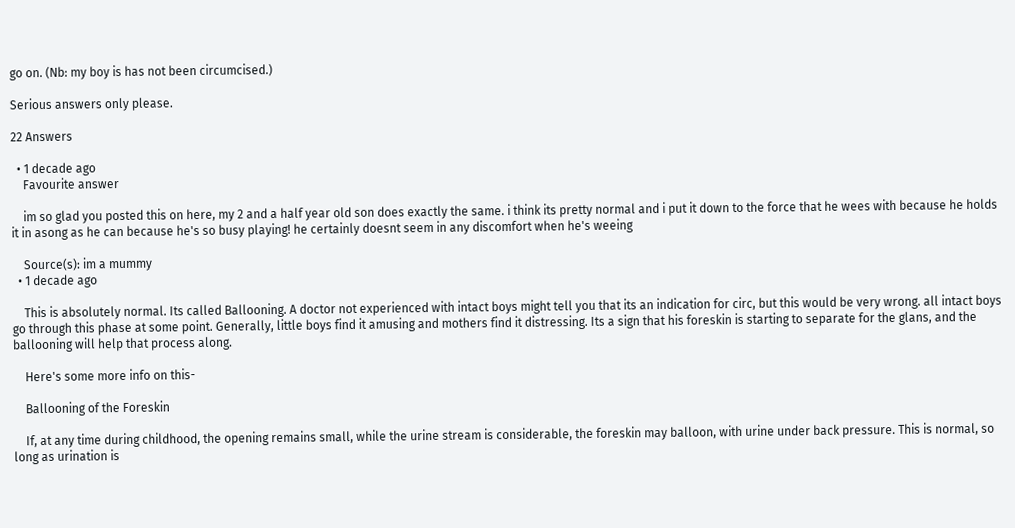go on. (Nb: my boy is has not been circumcised.)

Serious answers only please.

22 Answers

  • 1 decade ago
    Favourite answer

    im so glad you posted this on here, my 2 and a half year old son does exactly the same. i think its pretty normal and i put it down to the force that he wees with because he holds it in asong as he can because he's so busy playing! he certainly doesnt seem in any discomfort when he's weeing

    Source(s): im a mummy
  • 1 decade ago

    This is absolutely normal. Its called Ballooning. A doctor not experienced with intact boys might tell you that its an indication for circ, but this would be very wrong. all intact boys go through this phase at some point. Generally, little boys find it amusing and mothers find it distressing. Its a sign that his foreskin is starting to separate for the glans, and the ballooning will help that process along.

    Here's some more info on this-

    Ballooning of the Foreskin

    If, at any time during childhood, the opening remains small, while the urine stream is considerable, the foreskin may balloon, with urine under back pressure. This is normal, so long as urination is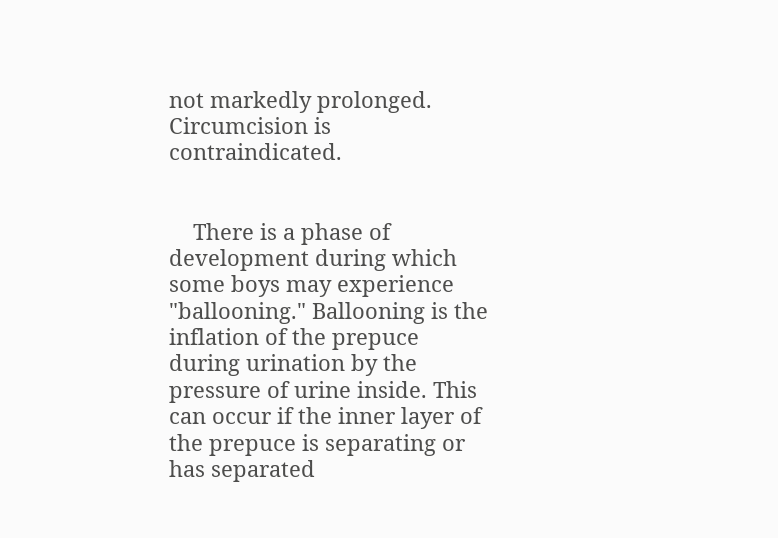not markedly prolonged. Circumcision is contraindicated.


    There is a phase of development during which some boys may experience "ballooning." Ballooning is the inflation of the prepuce during urination by the pressure of urine inside. This can occur if the inner layer of the prepuce is separating or has separated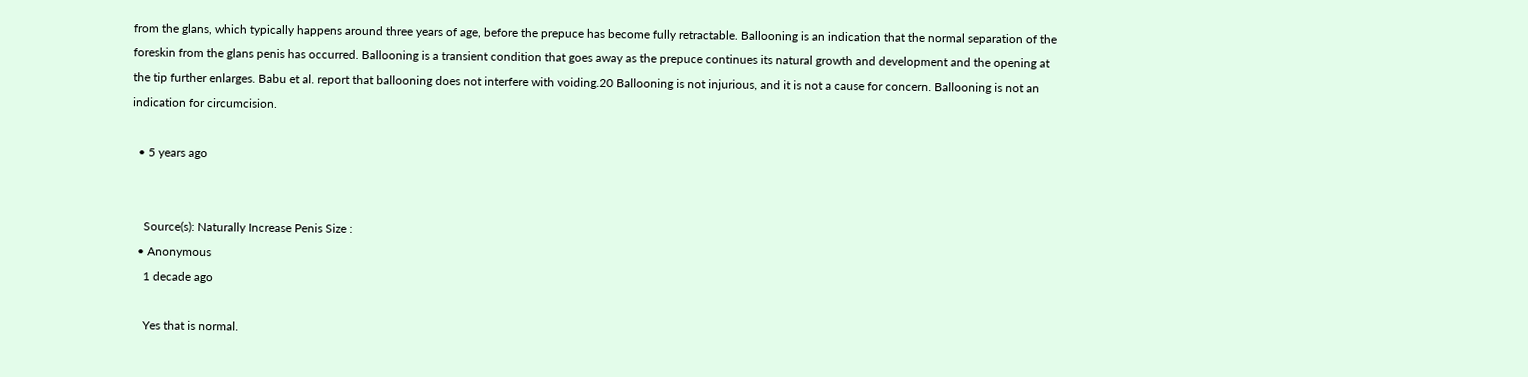from the glans, which typically happens around three years of age, before the prepuce has become fully retractable. Ballooning is an indication that the normal separation of the foreskin from the glans penis has occurred. Ballooning is a transient condition that goes away as the prepuce continues its natural growth and development and the opening at the tip further enlarges. Babu et al. report that ballooning does not interfere with voiding.20 Ballooning is not injurious, and it is not a cause for concern. Ballooning is not an indication for circumcision.

  • 5 years ago


    Source(s): Naturally Increase Penis Size :
  • Anonymous
    1 decade ago

    Yes that is normal.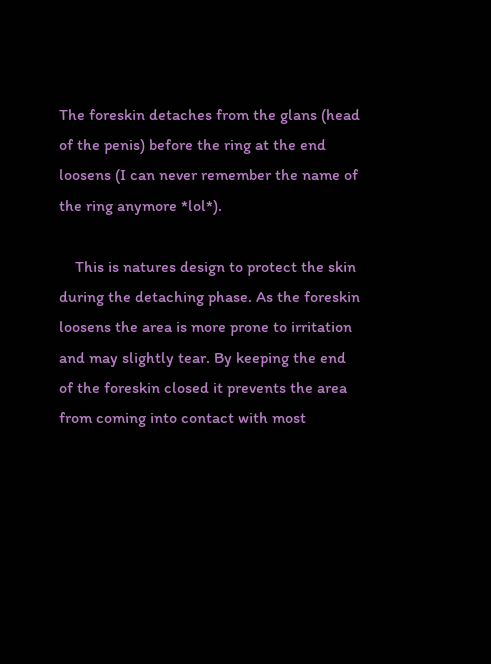The foreskin detaches from the glans (head of the penis) before the ring at the end loosens (I can never remember the name of the ring anymore *lol*).

    This is natures design to protect the skin during the detaching phase. As the foreskin loosens the area is more prone to irritation and may slightly tear. By keeping the end of the foreskin closed it prevents the area from coming into contact with most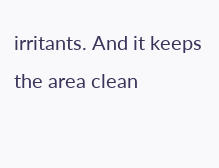irritants. And it keeps the area clean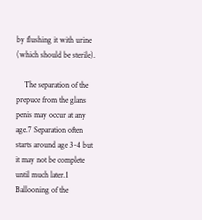by flushing it with urine (which should be sterile).

    The separation of the prepuce from the glans penis may occur at any age.7 Separation often starts around age 3-4 but it may not be complete until much later.1 Ballooning of the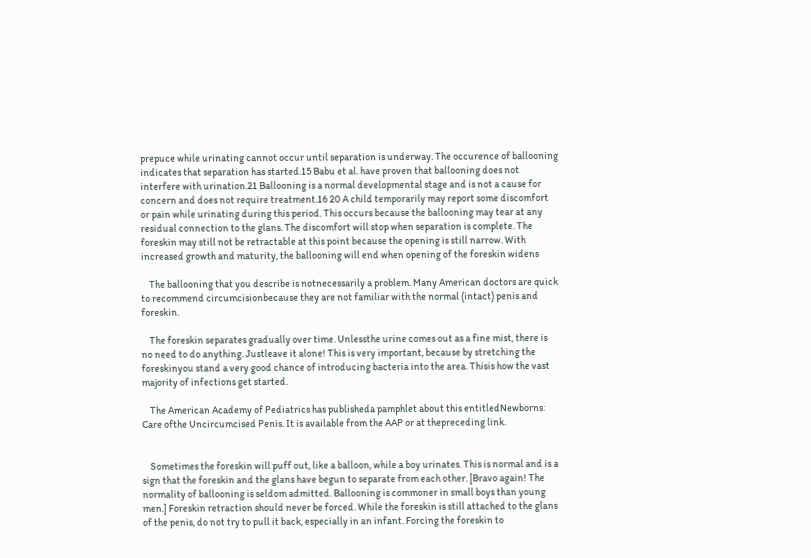prepuce while urinating cannot occur until separation is underway. The occurence of ballooning indicates that separation has started.15 Babu et al. have proven that ballooning does not interfere with urination.21 Ballooning is a normal developmental stage and is not a cause for concern and does not require treatment.16 20 A child temporarily may report some discomfort or pain while urinating during this period. This occurs because the ballooning may tear at any residual connection to the glans. The discomfort will stop when separation is complete. The foreskin may still not be retractable at this point because the opening is still narrow. With increased growth and maturity, the ballooning will end when opening of the foreskin widens

    The ballooning that you describe is notnecessarily a problem. Many American doctors are quick to recommend circumcisionbecause they are not familiar with the normal (intact) penis and foreskin.

    The foreskin separates gradually over time. Unlessthe urine comes out as a fine mist, there is no need to do anything. Justleave it alone! This is very important, because by stretching the foreskinyou stand a very good chance of introducing bacteria into the area. Thisis how the vast majority of infections get started.

    The American Academy of Pediatrics has publisheda pamphlet about this entitledNewborns: Care ofthe Uncircumcised Penis. It is available from the AAP or at thepreceding link.


    Sometimes the foreskin will puff out, like a balloon, while a boy urinates. This is normal and is a sign that the foreskin and the glans have begun to separate from each other. [Bravo again! The normality of ballooning is seldom admitted. Ballooning is commoner in small boys than young men.] Foreskin retraction should never be forced. While the foreskin is still attached to the glans of the penis, do not try to pull it back, especially in an infant. Forcing the foreskin to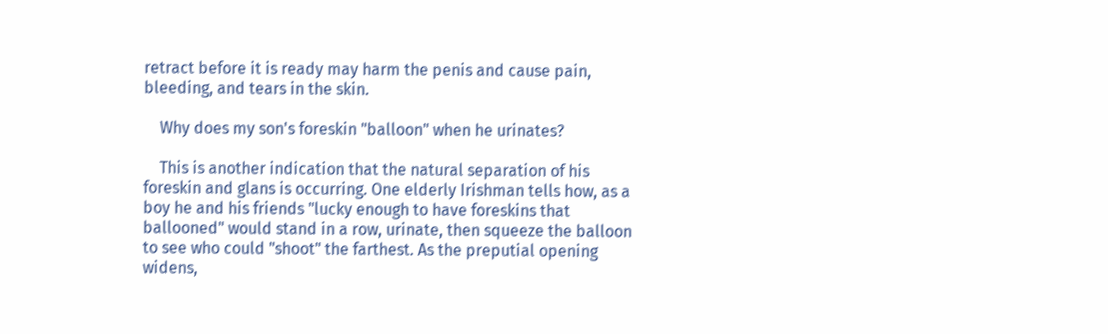retract before it is ready may harm the penis and cause pain, bleeding, and tears in the skin.

    Why does my son's foreskin "balloon" when he urinates?

    This is another indication that the natural separation of his foreskin and glans is occurring. One elderly Irishman tells how, as a boy he and his friends "lucky enough to have foreskins that ballooned" would stand in a row, urinate, then squeeze the balloon to see who could "shoot" the farthest. As the preputial opening widens,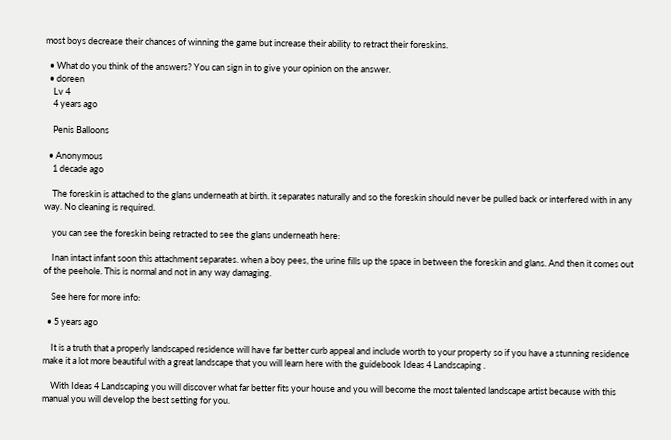most boys decrease their chances of winning the game but increase their ability to retract their foreskins.

  • What do you think of the answers? You can sign in to give your opinion on the answer.
  • doreen
    Lv 4
    4 years ago

    Penis Balloons

  • Anonymous
    1 decade ago

    The foreskin is attached to the glans underneath at birth. it separates naturally and so the foreskin should never be pulled back or interfered with in any way. No cleaning is required.

    you can see the foreskin being retracted to see the glans underneath here:

    Inan intact infant soon this attachment separates. when a boy pees, the urine fills up the space in between the foreskin and glans. And then it comes out of the peehole. This is normal and not in any way damaging.

    See here for more info:

  • 5 years ago

    It is a truth that a properly landscaped residence will have far better curb appeal and include worth to your property so if you have a stunning residence make it a lot more beautiful with a great landscape that you will learn here with the guidebook Ideas 4 Landscaping .

    With Ideas 4 Landscaping you will discover what far better fits your house and you will become the most talented landscape artist because with this manual you will develop the best setting for you.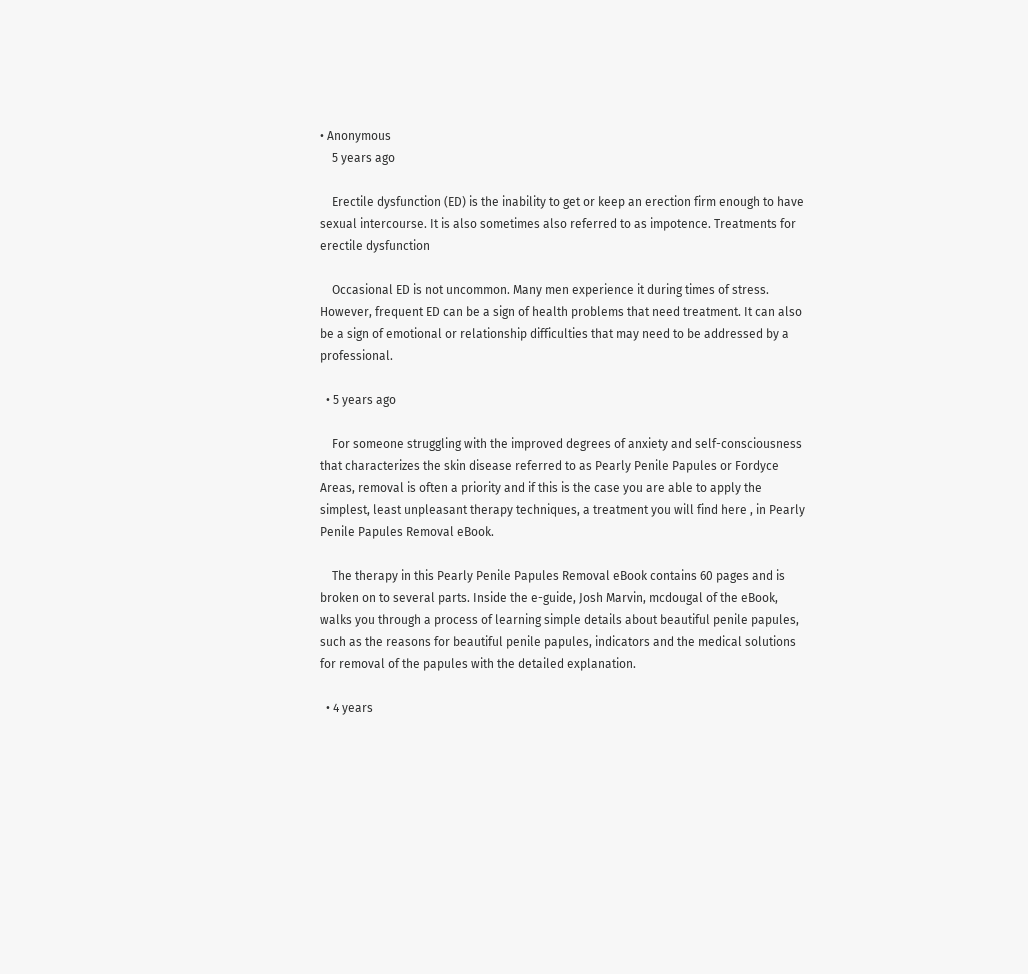• Anonymous
    5 years ago

    Erectile dysfunction (ED) is the inability to get or keep an erection firm enough to have sexual intercourse. It is also sometimes also referred to as impotence. Treatments for erectile dysfunction

    Occasional ED is not uncommon. Many men experience it during times of stress. However, frequent ED can be a sign of health problems that need treatment. It can also be a sign of emotional or relationship difficulties that may need to be addressed by a professional.

  • 5 years ago

    For someone struggling with the improved degrees of anxiety and self-consciousness that characterizes the skin disease referred to as Pearly Penile Papules or Fordyce Areas, removal is often a priority and if this is the case you are able to apply the simplest, least unpleasant therapy techniques, a treatment you will find here , in Pearly Penile Papules Removal eBook.

    The therapy in this Pearly Penile Papules Removal eBook contains 60 pages and is broken on to several parts. Inside the e-guide, Josh Marvin, mcdougal of the eBook, walks you through a process of learning simple details about beautiful penile papules, such as the reasons for beautiful penile papules, indicators and the medical solutions for removal of the papules with the detailed explanation.

  • 4 years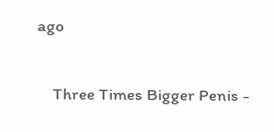ago

    Three Times Bigger Penis -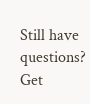Still have questions? Get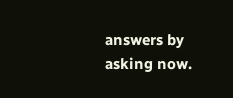answers by asking now.